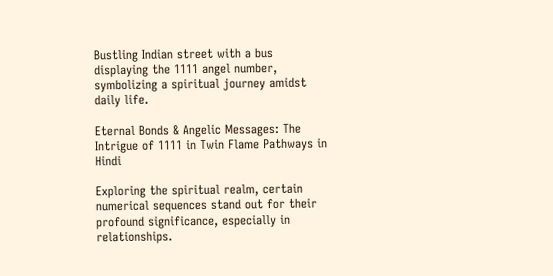Bustling Indian street with a bus displaying the 1111 angel number, symbolizing a spiritual journey amidst daily life.

Eternal Bonds & Angelic Messages: The Intrigue of 1111 in Twin Flame Pathways in Hindi

Exploring the spiritual realm, certain numerical sequences stand out for their profound significance, especially in relationships.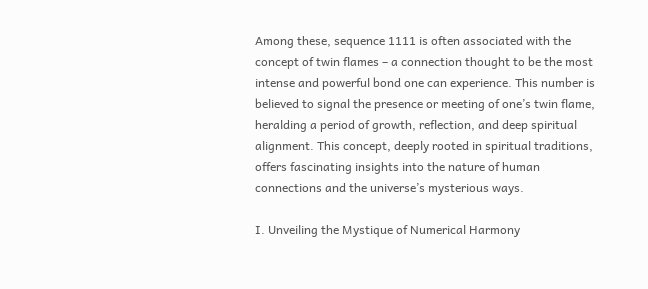Among these, sequence 1111 is often associated with the concept of twin flames – a connection thought to be the most intense and powerful bond one can experience. This number is believed to signal the presence or meeting of one’s twin flame, heralding a period of growth, reflection, and deep spiritual alignment. This concept, deeply rooted in spiritual traditions, offers fascinating insights into the nature of human connections and the universe’s mysterious ways.

I. Unveiling the Mystique of Numerical Harmony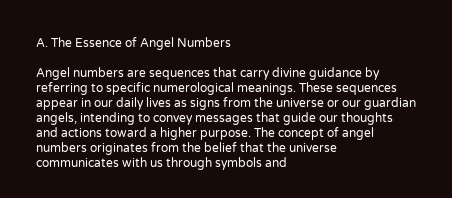A. The Essence of Angel Numbers

Angel numbers are sequences that carry divine guidance by referring to specific numerological meanings. These sequences appear in our daily lives as signs from the universe or our guardian angels, intending to convey messages that guide our thoughts and actions toward a higher purpose. The concept of angel numbers originates from the belief that the universe communicates with us through symbols and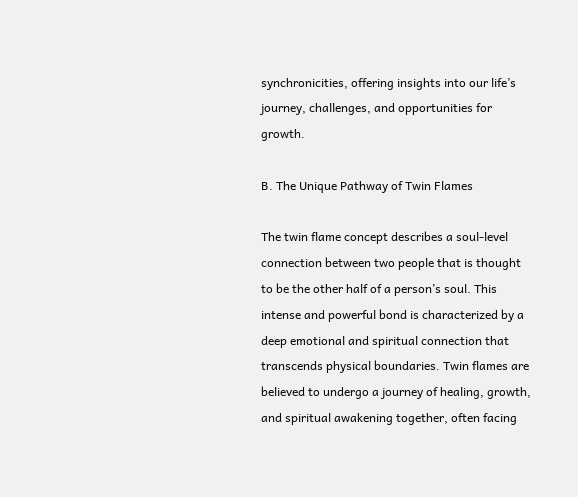synchronicities, offering insights into our life’s journey, challenges, and opportunities for growth.

B. The Unique Pathway of Twin Flames

The twin flame concept describes a soul-level connection between two people that is thought to be the other half of a person’s soul. This intense and powerful bond is characterized by a deep emotional and spiritual connection that transcends physical boundaries. Twin flames are believed to undergo a journey of healing, growth, and spiritual awakening together, often facing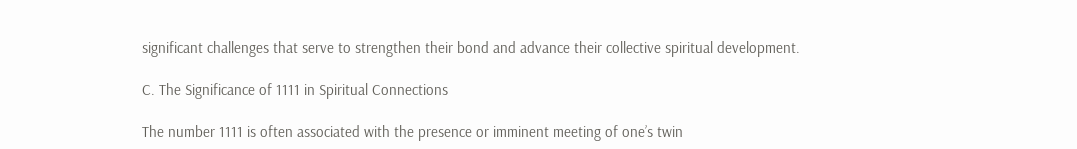significant challenges that serve to strengthen their bond and advance their collective spiritual development.

C. The Significance of 1111 in Spiritual Connections

The number 1111 is often associated with the presence or imminent meeting of one’s twin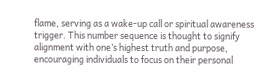flame, serving as a wake-up call or spiritual awareness trigger. This number sequence is thought to signify alignment with one’s highest truth and purpose, encouraging individuals to focus on their personal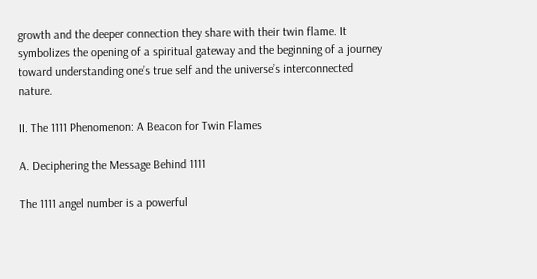growth and the deeper connection they share with their twin flame. It symbolizes the opening of a spiritual gateway and the beginning of a journey toward understanding one’s true self and the universe’s interconnected nature.

II. The 1111 Phenomenon: A Beacon for Twin Flames

A. Deciphering the Message Behind 1111

The 1111 angel number is a powerful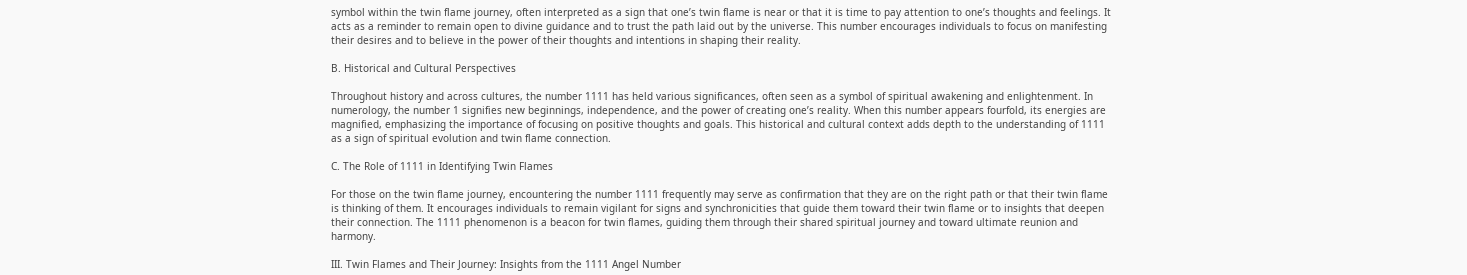symbol within the twin flame journey, often interpreted as a sign that one’s twin flame is near or that it is time to pay attention to one’s thoughts and feelings. It acts as a reminder to remain open to divine guidance and to trust the path laid out by the universe. This number encourages individuals to focus on manifesting their desires and to believe in the power of their thoughts and intentions in shaping their reality.

B. Historical and Cultural Perspectives

Throughout history and across cultures, the number 1111 has held various significances, often seen as a symbol of spiritual awakening and enlightenment. In numerology, the number 1 signifies new beginnings, independence, and the power of creating one’s reality. When this number appears fourfold, its energies are magnified, emphasizing the importance of focusing on positive thoughts and goals. This historical and cultural context adds depth to the understanding of 1111 as a sign of spiritual evolution and twin flame connection.

C. The Role of 1111 in Identifying Twin Flames

For those on the twin flame journey, encountering the number 1111 frequently may serve as confirmation that they are on the right path or that their twin flame is thinking of them. It encourages individuals to remain vigilant for signs and synchronicities that guide them toward their twin flame or to insights that deepen their connection. The 1111 phenomenon is a beacon for twin flames, guiding them through their shared spiritual journey and toward ultimate reunion and harmony.

III. Twin Flames and Their Journey: Insights from the 1111 Angel Number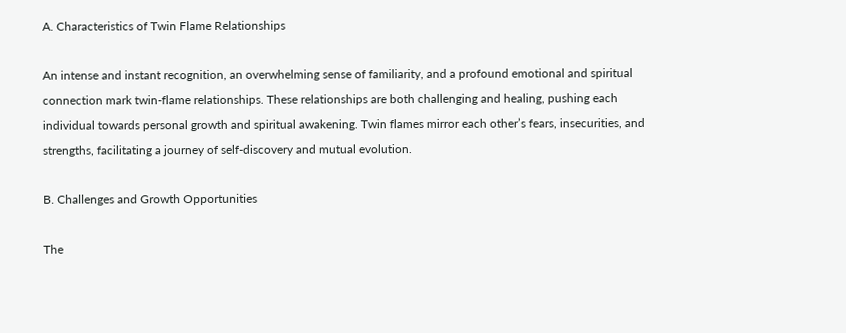A. Characteristics of Twin Flame Relationships

An intense and instant recognition, an overwhelming sense of familiarity, and a profound emotional and spiritual connection mark twin-flame relationships. These relationships are both challenging and healing, pushing each individual towards personal growth and spiritual awakening. Twin flames mirror each other’s fears, insecurities, and strengths, facilitating a journey of self-discovery and mutual evolution.

B. Challenges and Growth Opportunities

The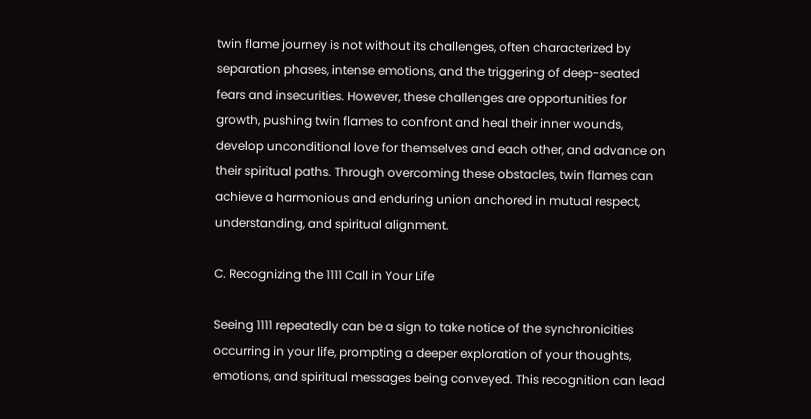twin flame journey is not without its challenges, often characterized by separation phases, intense emotions, and the triggering of deep-seated fears and insecurities. However, these challenges are opportunities for growth, pushing twin flames to confront and heal their inner wounds, develop unconditional love for themselves and each other, and advance on their spiritual paths. Through overcoming these obstacles, twin flames can achieve a harmonious and enduring union anchored in mutual respect, understanding, and spiritual alignment.

C. Recognizing the 1111 Call in Your Life

Seeing 1111 repeatedly can be a sign to take notice of the synchronicities occurring in your life, prompting a deeper exploration of your thoughts, emotions, and spiritual messages being conveyed. This recognition can lead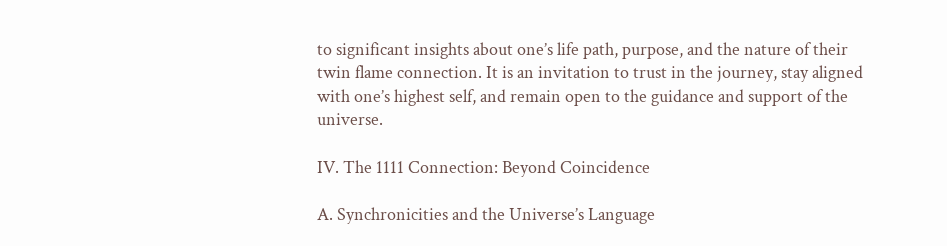to significant insights about one’s life path, purpose, and the nature of their twin flame connection. It is an invitation to trust in the journey, stay aligned with one’s highest self, and remain open to the guidance and support of the universe.

IV. The 1111 Connection: Beyond Coincidence

A. Synchronicities and the Universe’s Language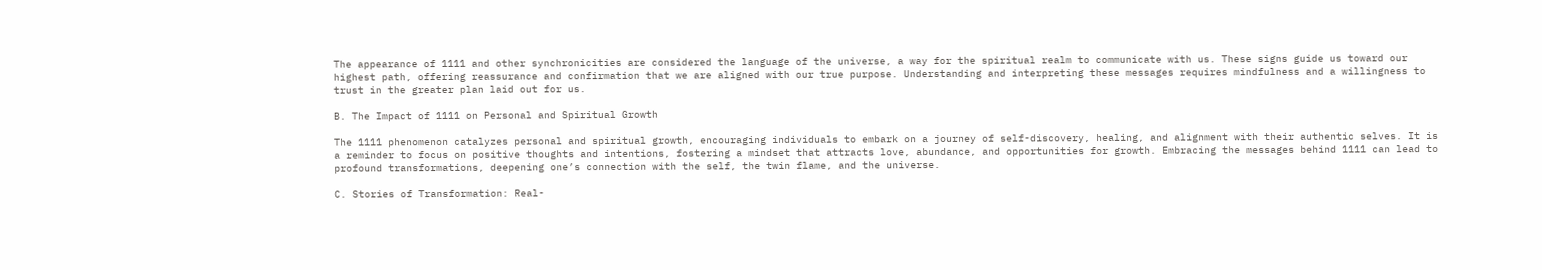The appearance of 1111 and other synchronicities are considered the language of the universe, a way for the spiritual realm to communicate with us. These signs guide us toward our highest path, offering reassurance and confirmation that we are aligned with our true purpose. Understanding and interpreting these messages requires mindfulness and a willingness to trust in the greater plan laid out for us.

B. The Impact of 1111 on Personal and Spiritual Growth

The 1111 phenomenon catalyzes personal and spiritual growth, encouraging individuals to embark on a journey of self-discovery, healing, and alignment with their authentic selves. It is a reminder to focus on positive thoughts and intentions, fostering a mindset that attracts love, abundance, and opportunities for growth. Embracing the messages behind 1111 can lead to profound transformations, deepening one’s connection with the self, the twin flame, and the universe.

C. Stories of Transformation: Real-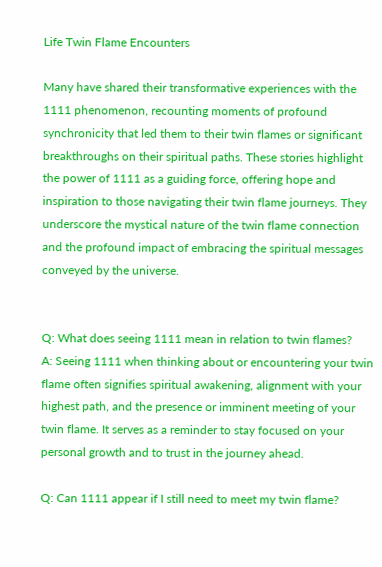Life Twin Flame Encounters

Many have shared their transformative experiences with the 1111 phenomenon, recounting moments of profound synchronicity that led them to their twin flames or significant breakthroughs on their spiritual paths. These stories highlight the power of 1111 as a guiding force, offering hope and inspiration to those navigating their twin flame journeys. They underscore the mystical nature of the twin flame connection and the profound impact of embracing the spiritual messages conveyed by the universe.


Q: What does seeing 1111 mean in relation to twin flames?
A: Seeing 1111 when thinking about or encountering your twin flame often signifies spiritual awakening, alignment with your highest path, and the presence or imminent meeting of your twin flame. It serves as a reminder to stay focused on your personal growth and to trust in the journey ahead.

Q: Can 1111 appear if I still need to meet my twin flame?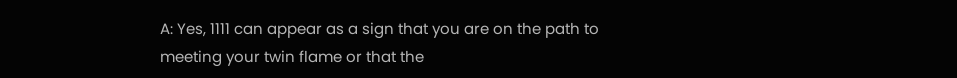A: Yes, 1111 can appear as a sign that you are on the path to meeting your twin flame or that the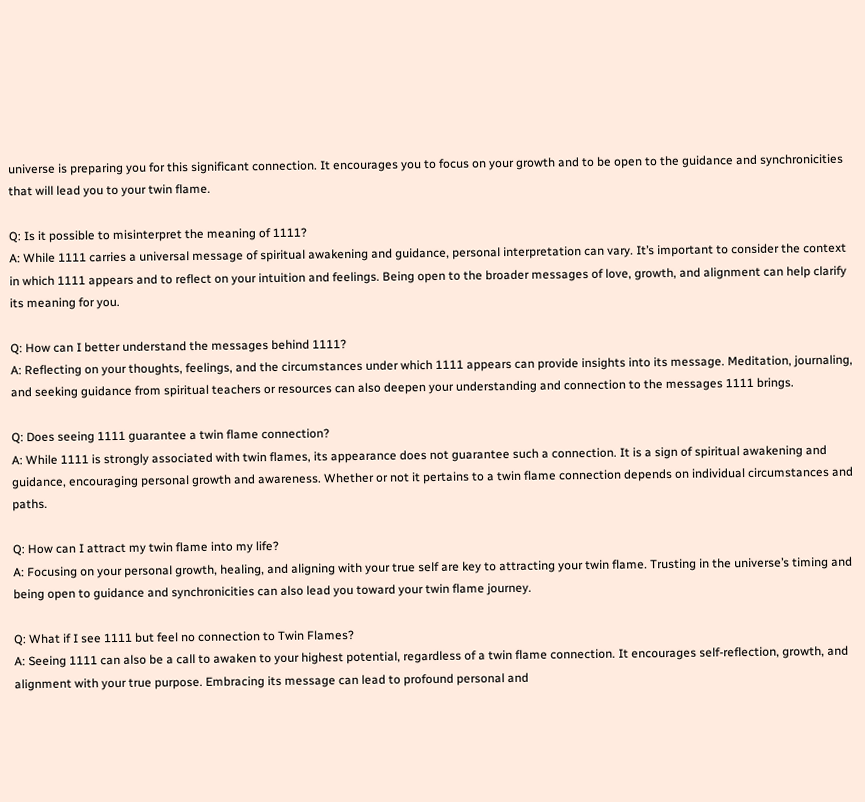universe is preparing you for this significant connection. It encourages you to focus on your growth and to be open to the guidance and synchronicities that will lead you to your twin flame.

Q: Is it possible to misinterpret the meaning of 1111?
A: While 1111 carries a universal message of spiritual awakening and guidance, personal interpretation can vary. It’s important to consider the context in which 1111 appears and to reflect on your intuition and feelings. Being open to the broader messages of love, growth, and alignment can help clarify its meaning for you.

Q: How can I better understand the messages behind 1111?
A: Reflecting on your thoughts, feelings, and the circumstances under which 1111 appears can provide insights into its message. Meditation, journaling, and seeking guidance from spiritual teachers or resources can also deepen your understanding and connection to the messages 1111 brings.

Q: Does seeing 1111 guarantee a twin flame connection?
A: While 1111 is strongly associated with twin flames, its appearance does not guarantee such a connection. It is a sign of spiritual awakening and guidance, encouraging personal growth and awareness. Whether or not it pertains to a twin flame connection depends on individual circumstances and paths.

Q: How can I attract my twin flame into my life?
A: Focusing on your personal growth, healing, and aligning with your true self are key to attracting your twin flame. Trusting in the universe’s timing and being open to guidance and synchronicities can also lead you toward your twin flame journey.

Q: What if I see 1111 but feel no connection to Twin Flames?
A: Seeing 1111 can also be a call to awaken to your highest potential, regardless of a twin flame connection. It encourages self-reflection, growth, and alignment with your true purpose. Embracing its message can lead to profound personal and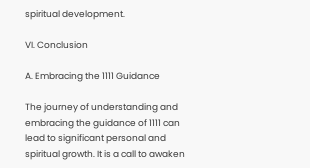spiritual development.

VI. Conclusion

A. Embracing the 1111 Guidance

The journey of understanding and embracing the guidance of 1111 can lead to significant personal and spiritual growth. It is a call to awaken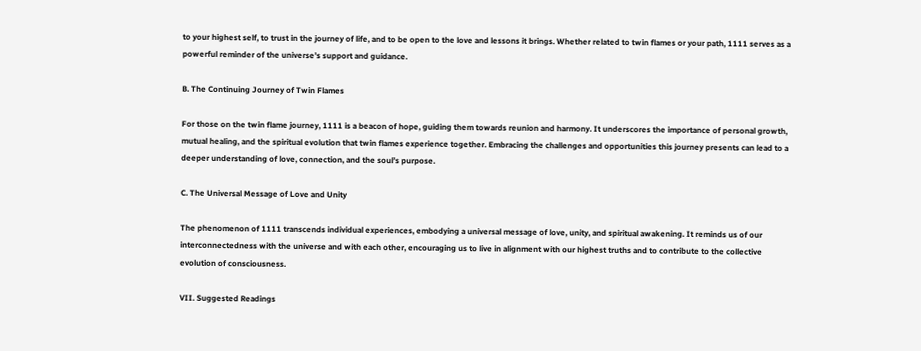to your highest self, to trust in the journey of life, and to be open to the love and lessons it brings. Whether related to twin flames or your path, 1111 serves as a powerful reminder of the universe’s support and guidance.

B. The Continuing Journey of Twin Flames

For those on the twin flame journey, 1111 is a beacon of hope, guiding them towards reunion and harmony. It underscores the importance of personal growth, mutual healing, and the spiritual evolution that twin flames experience together. Embracing the challenges and opportunities this journey presents can lead to a deeper understanding of love, connection, and the soul’s purpose.

C. The Universal Message of Love and Unity

The phenomenon of 1111 transcends individual experiences, embodying a universal message of love, unity, and spiritual awakening. It reminds us of our interconnectedness with the universe and with each other, encouraging us to live in alignment with our highest truths and to contribute to the collective evolution of consciousness.

VII. Suggested Readings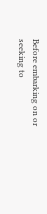Before embarking on or seeking to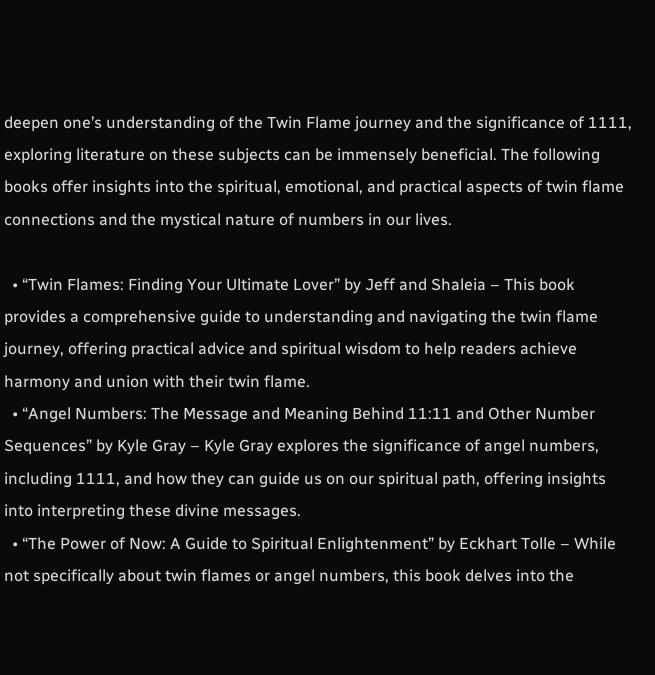deepen one’s understanding of the Twin Flame journey and the significance of 1111, exploring literature on these subjects can be immensely beneficial. The following books offer insights into the spiritual, emotional, and practical aspects of twin flame connections and the mystical nature of numbers in our lives.

  • “Twin Flames: Finding Your Ultimate Lover” by Jeff and Shaleia – This book provides a comprehensive guide to understanding and navigating the twin flame journey, offering practical advice and spiritual wisdom to help readers achieve harmony and union with their twin flame.
  • “Angel Numbers: The Message and Meaning Behind 11:11 and Other Number Sequences” by Kyle Gray – Kyle Gray explores the significance of angel numbers, including 1111, and how they can guide us on our spiritual path, offering insights into interpreting these divine messages.
  • “The Power of Now: A Guide to Spiritual Enlightenment” by Eckhart Tolle – While not specifically about twin flames or angel numbers, this book delves into the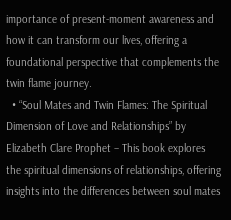importance of present-moment awareness and how it can transform our lives, offering a foundational perspective that complements the twin flame journey.
  • “Soul Mates and Twin Flames: The Spiritual Dimension of Love and Relationships” by Elizabeth Clare Prophet – This book explores the spiritual dimensions of relationships, offering insights into the differences between soul mates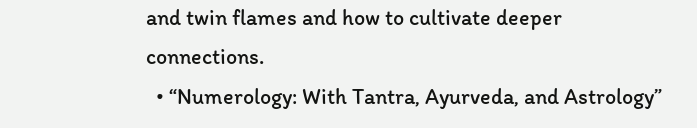and twin flames and how to cultivate deeper connections.
  • “Numerology: With Tantra, Ayurveda, and Astrology”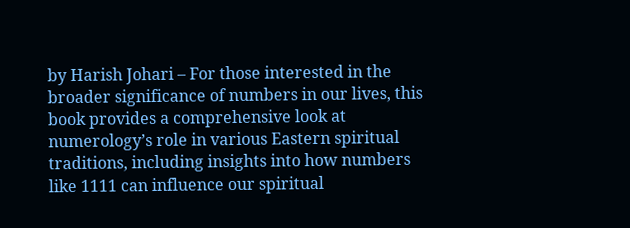by Harish Johari – For those interested in the broader significance of numbers in our lives, this book provides a comprehensive look at numerology’s role in various Eastern spiritual traditions, including insights into how numbers like 1111 can influence our spiritual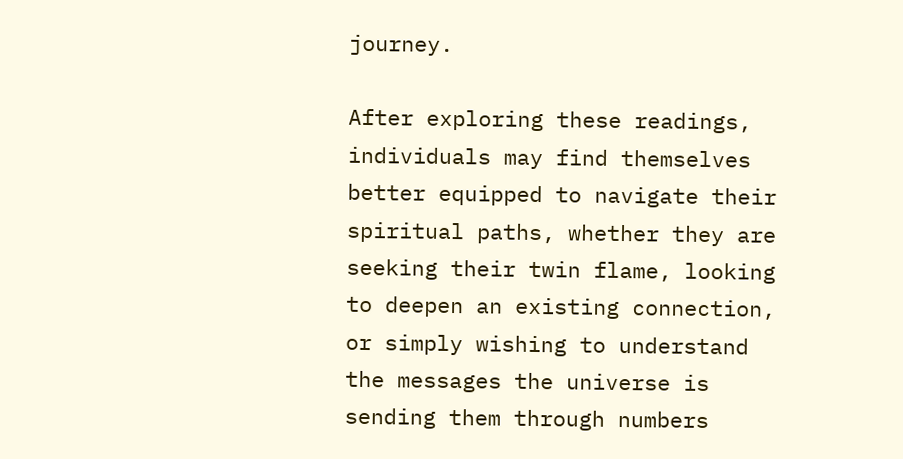journey.

After exploring these readings, individuals may find themselves better equipped to navigate their spiritual paths, whether they are seeking their twin flame, looking to deepen an existing connection, or simply wishing to understand the messages the universe is sending them through numbers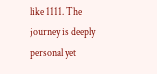like 1111. The journey is deeply personal yet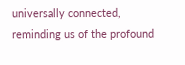universally connected, reminding us of the profound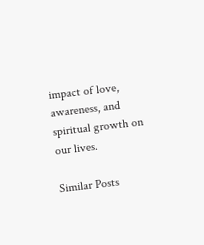impact of love, awareness, and spiritual growth on our lives.

Similar Posts